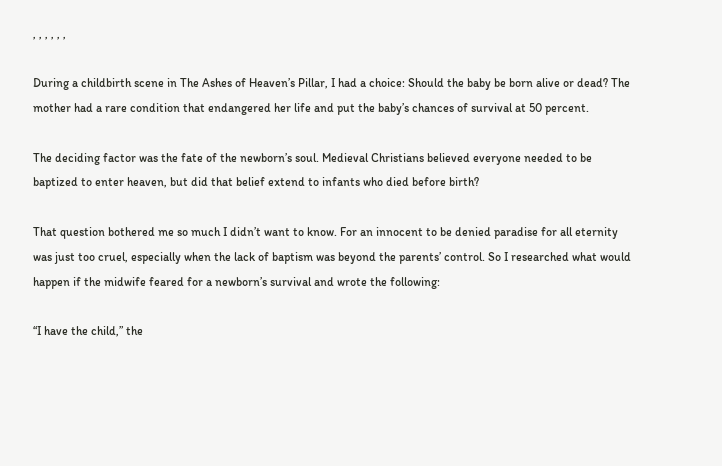, , , , , ,

During a childbirth scene in The Ashes of Heaven’s Pillar, I had a choice: Should the baby be born alive or dead? The mother had a rare condition that endangered her life and put the baby’s chances of survival at 50 percent.

The deciding factor was the fate of the newborn’s soul. Medieval Christians believed everyone needed to be baptized to enter heaven, but did that belief extend to infants who died before birth?

That question bothered me so much I didn’t want to know. For an innocent to be denied paradise for all eternity was just too cruel, especially when the lack of baptism was beyond the parents’ control. So I researched what would happen if the midwife feared for a newborn’s survival and wrote the following:

“I have the child,” the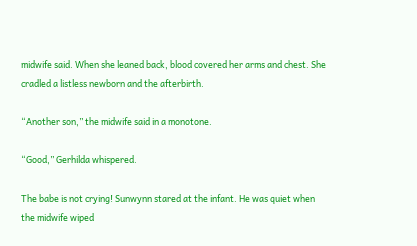midwife said. When she leaned back, blood covered her arms and chest. She cradled a listless newborn and the afterbirth.

“Another son,” the midwife said in a monotone.

“Good,” Gerhilda whispered.

The babe is not crying! Sunwynn stared at the infant. He was quiet when the midwife wiped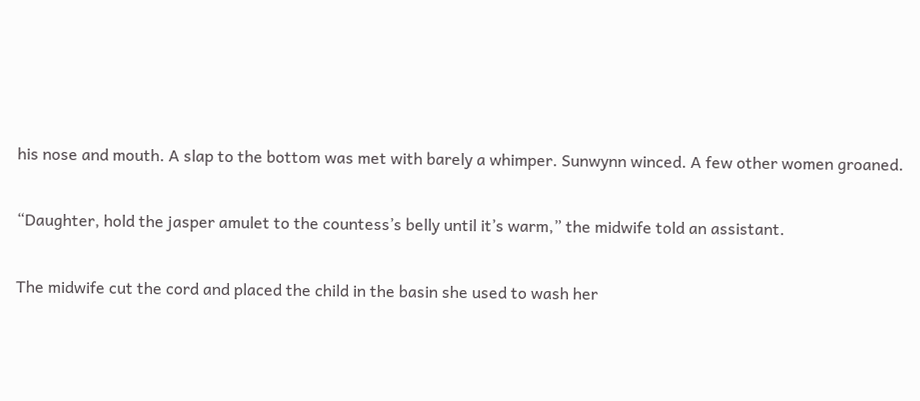his nose and mouth. A slap to the bottom was met with barely a whimper. Sunwynn winced. A few other women groaned.

“Daughter, hold the jasper amulet to the countess’s belly until it’s warm,” the midwife told an assistant.

The midwife cut the cord and placed the child in the basin she used to wash her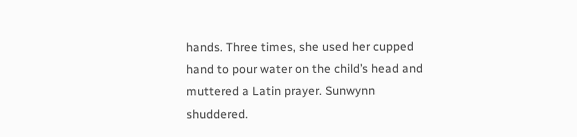hands. Three times, she used her cupped hand to pour water on the child’s head and muttered a Latin prayer. Sunwynn shuddered.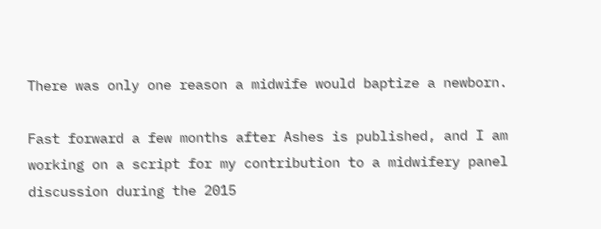There was only one reason a midwife would baptize a newborn.

Fast forward a few months after Ashes is published, and I am working on a script for my contribution to a midwifery panel discussion during the 2015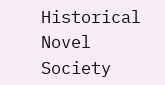Historical Novel Society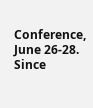Conference, June 26-28. Since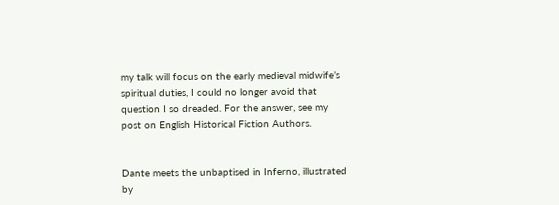my talk will focus on the early medieval midwife’s spiritual duties, I could no longer avoid that question I so dreaded. For the answer, see my post on English Historical Fiction Authors.


Dante meets the unbaptised in Inferno, illustrated by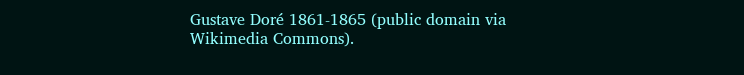Gustave Doré 1861-1865 (public domain via Wikimedia Commons).